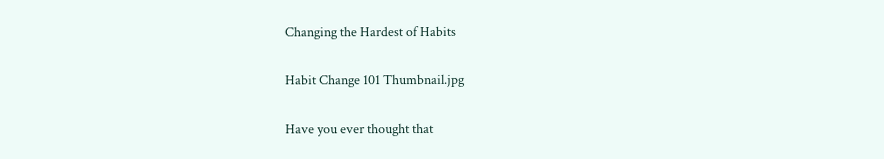Changing the Hardest of Habits

Habit Change 101 Thumbnail.jpg

Have you ever thought that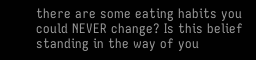there are some eating habits you could NEVER change? Is this belief standing in the way of you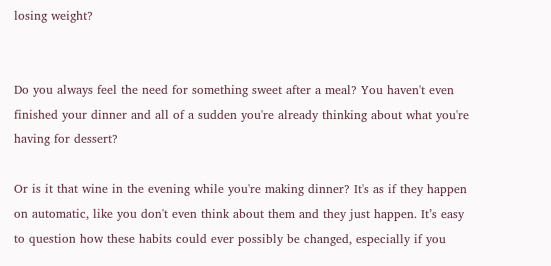losing weight?


Do you always feel the need for something sweet after a meal? You haven't even finished your dinner and all of a sudden you're already thinking about what you're having for dessert?

Or is it that wine in the evening while you're making dinner? It's as if they happen on automatic, like you don't even think about them and they just happen. It’s easy to question how these habits could ever possibly be changed, especially if you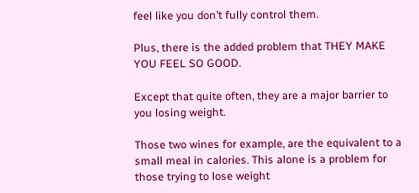feel like you don’t fully control them.

Plus, there is the added problem that THEY MAKE YOU FEEL SO GOOD.

Except that quite often, they are a major barrier to you losing weight.

Those two wines for example, are the equivalent to a small meal in calories. This alone is a problem for those trying to lose weight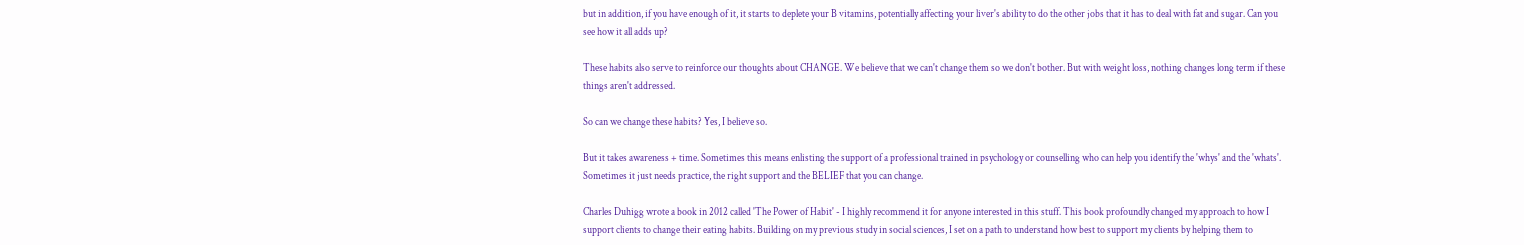but in addition, if you have enough of it, it starts to deplete your B vitamins, potentially affecting your liver's ability to do the other jobs that it has to deal with fat and sugar. Can you see how it all adds up?

These habits also serve to reinforce our thoughts about CHANGE. We believe that we can't change them so we don't bother. But with weight loss, nothing changes long term if these things aren't addressed.

So can we change these habits? Yes, I believe so.

But it takes awareness + time. Sometimes this means enlisting the support of a professional trained in psychology or counselling who can help you identify the 'whys' and the 'whats'. Sometimes it just needs practice, the right support and the BELIEF that you can change.

Charles Duhigg wrote a book in 2012 called 'The Power of Habit' - I highly recommend it for anyone interested in this stuff. This book profoundly changed my approach to how I support clients to change their eating habits. Building on my previous study in social sciences, I set on a path to understand how best to support my clients by helping them to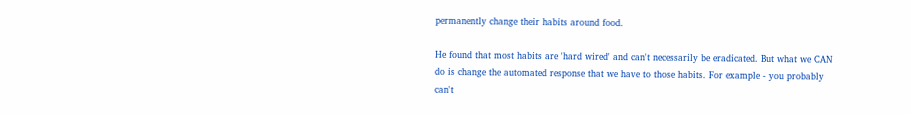permanently change their habits around food.

He found that most habits are 'hard wired' and can't necessarily be eradicated. But what we CAN do is change the automated response that we have to those habits. For example - you probably can't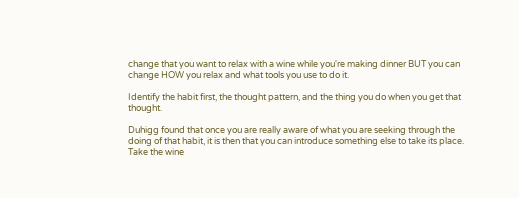change that you want to relax with a wine while you're making dinner BUT you can change HOW you relax and what tools you use to do it.

Identify the habit first, the thought pattern, and the thing you do when you get that thought.

Duhigg found that once you are really aware of what you are seeking through the doing of that habit, it is then that you can introduce something else to take its place. Take the wine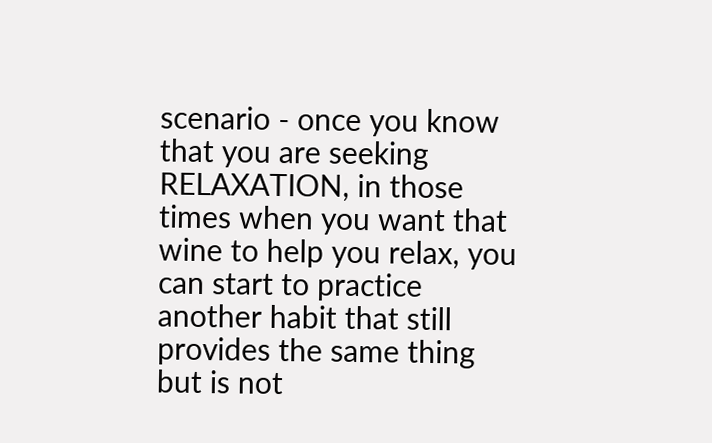scenario - once you know that you are seeking RELAXATION, in those times when you want that wine to help you relax, you can start to practice another habit that still provides the same thing but is not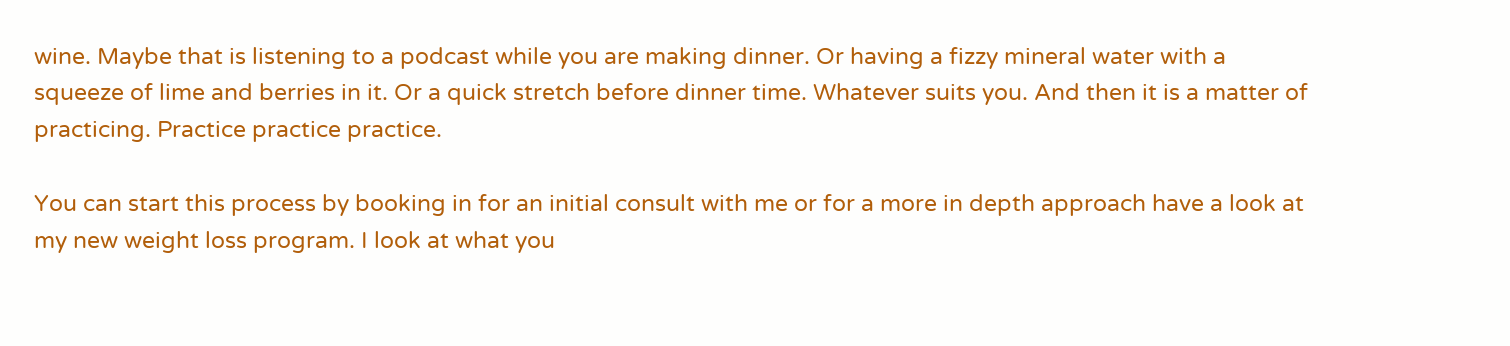wine. Maybe that is listening to a podcast while you are making dinner. Or having a fizzy mineral water with a squeeze of lime and berries in it. Or a quick stretch before dinner time. Whatever suits you. And then it is a matter of practicing. Practice practice practice.

You can start this process by booking in for an initial consult with me or for a more in depth approach have a look at my new weight loss program. I look at what you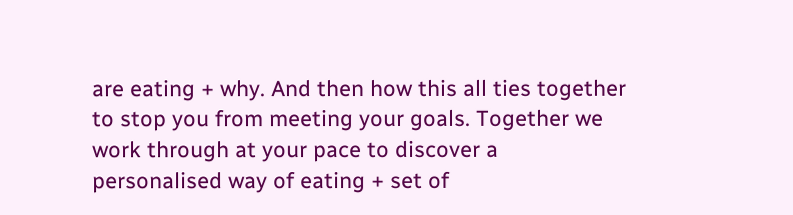are eating + why. And then how this all ties together to stop you from meeting your goals. Together we work through at your pace to discover a personalised way of eating + set of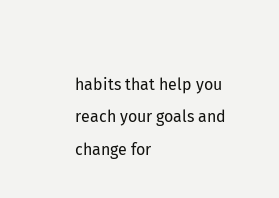habits that help you reach your goals and change for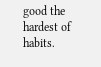good the hardest of habits.